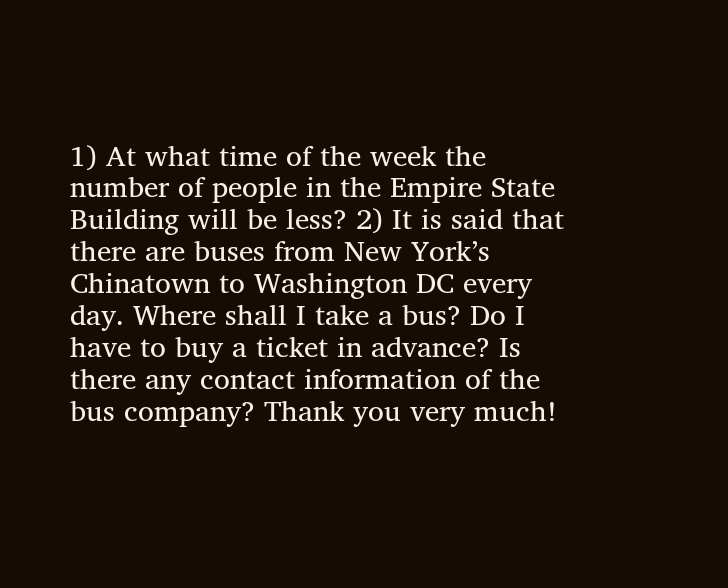1) At what time of the week the number of people in the Empire State Building will be less? 2) It is said that there are buses from New York’s Chinatown to Washington DC every day. Where shall I take a bus? Do I have to buy a ticket in advance? Is there any contact information of the bus company? Thank you very much!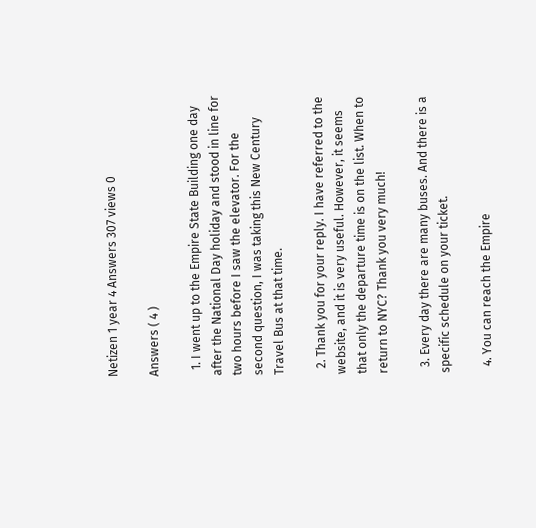Netizen 1 year 4 Answers 307 views 0

Answers ( 4 )

  1. I went up to the Empire State Building one day after the National Day holiday and stood in line for two hours before I saw the elevator. For the second question, I was taking this New Century Travel Bus at that time.

  2. Thank you for your reply. I have referred to the website, and it is very useful. However, it seems that only the departure time is on the list. When to return to NYC? Thank you very much!

  3. Every day there are many buses. And there is a specific schedule on your ticket.

  4. You can reach the Empire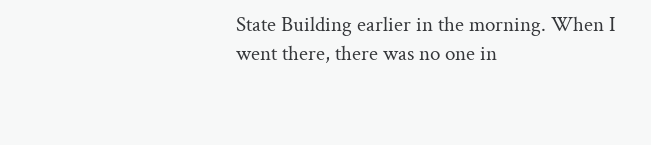State Building earlier in the morning. When I went there, there was no one in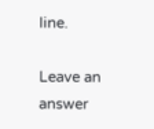line.

Leave an answer